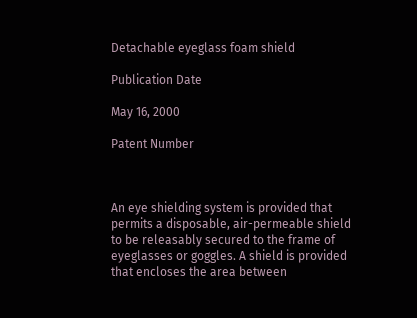Detachable eyeglass foam shield

Publication Date

May 16, 2000

Patent Number



An eye shielding system is provided that permits a disposable, air-permeable shield to be releasably secured to the frame of eyeglasses or goggles. A shield is provided that encloses the area between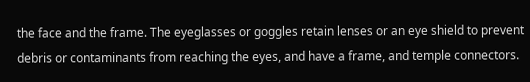the face and the frame. The eyeglasses or goggles retain lenses or an eye shield to prevent debris or contaminants from reaching the eyes, and have a frame, and temple connectors.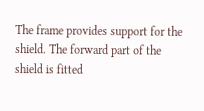The frame provides support for the shield. The forward part of the shield is fitted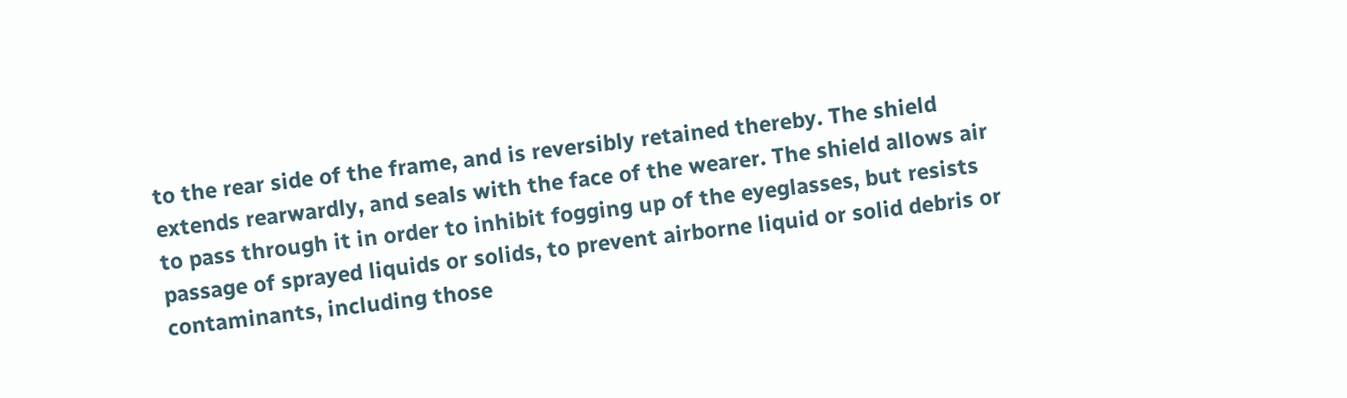to the rear side of the frame, and is reversibly retained thereby. The shield extends rearwardly, and seals with the face of the wearer. The shield allows air to pass through it in order to inhibit fogging up of the eyeglasses, but resists passage of sprayed liquids or solids, to prevent airborne liquid or solid debris or contaminants, including those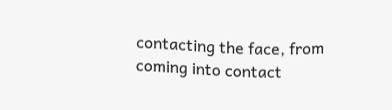contacting the face, from coming into contact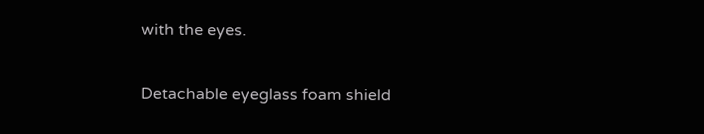with the eyes.

Detachable eyeglass foam shield